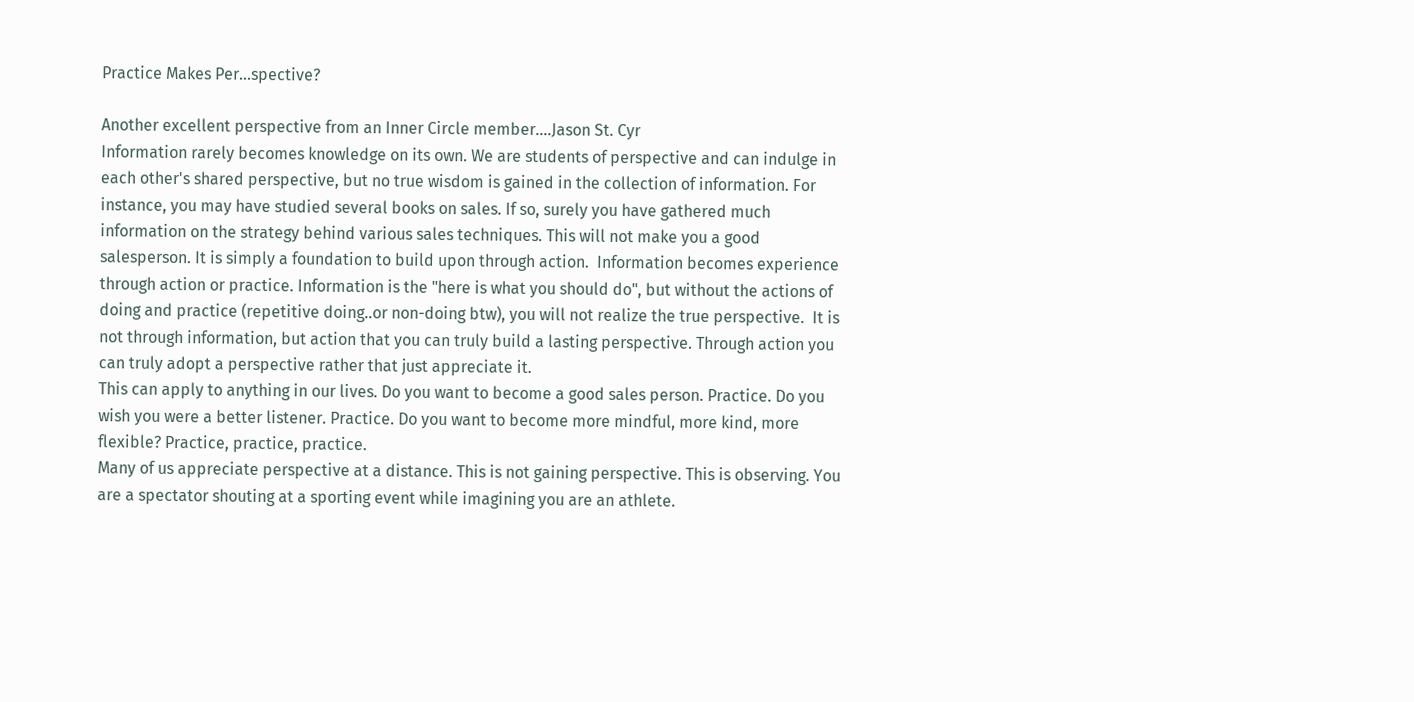Practice Makes Per...spective?

Another excellent perspective from an Inner Circle member....Jason St. Cyr
Information rarely becomes knowledge on its own. We are students of perspective and can indulge in each other's shared perspective, but no true wisdom is gained in the collection of information. For instance, you may have studied several books on sales. If so, surely you have gathered much information on the strategy behind various sales techniques. This will not make you a good salesperson. It is simply a foundation to build upon through action.  Information becomes experience through action or practice. Information is the "here is what you should do", but without the actions of doing and practice (repetitive doing..or non-doing btw), you will not realize the true perspective.  It is not through information, but action that you can truly build a lasting perspective. Through action you can truly adopt a perspective rather that just appreciate it.
This can apply to anything in our lives. Do you want to become a good sales person. Practice. Do you wish you were a better listener. Practice. Do you want to become more mindful, more kind, more flexible? Practice, practice, practice.
Many of us appreciate perspective at a distance. This is not gaining perspective. This is observing. You are a spectator shouting at a sporting event while imagining you are an athlete.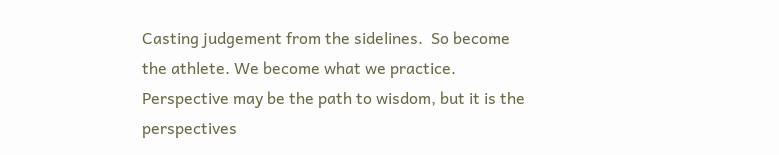Casting judgement from the sidelines.  So become the athlete. We become what we practice. Perspective may be the path to wisdom, but it is the perspectives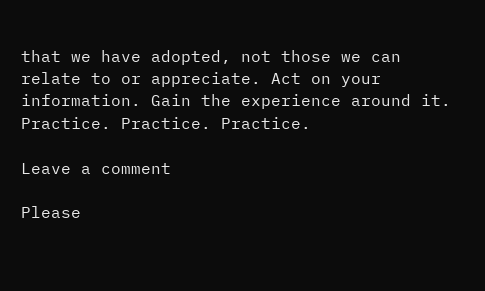that we have adopted, not those we can relate to or appreciate. Act on your information. Gain the experience around it.
Practice. Practice. Practice.

Leave a comment

Please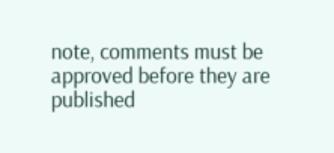note, comments must be approved before they are published